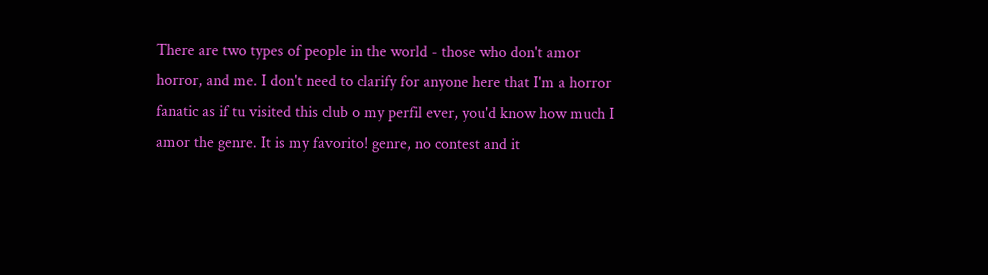There are two types of people in the world - those who don't amor horror, and me. I don't need to clarify for anyone here that I'm a horror fanatic as if tu visited this club o my perfil ever, you'd know how much I amor the genre. It is my favorito! genre, no contest and it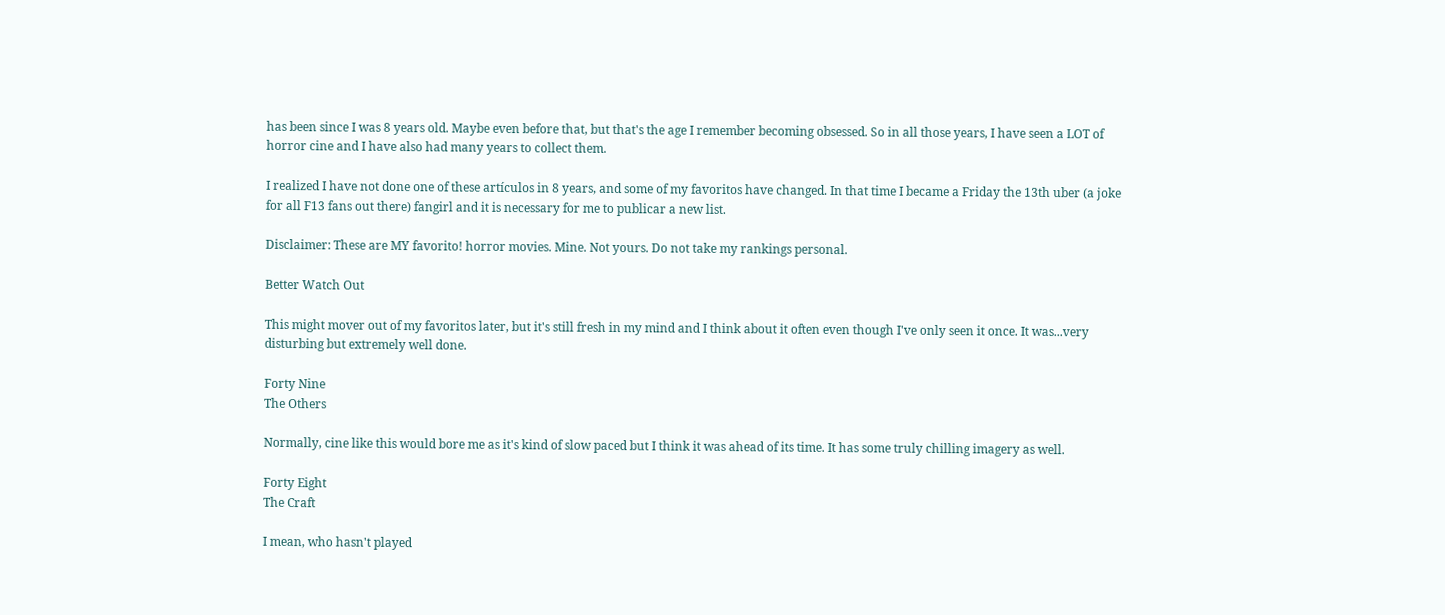has been since I was 8 years old. Maybe even before that, but that's the age I remember becoming obsessed. So in all those years, I have seen a LOT of horror cine and I have also had many years to collect them.

I realized I have not done one of these artículos in 8 years, and some of my favoritos have changed. In that time I became a Friday the 13th uber (a joke for all F13 fans out there) fangirl and it is necessary for me to publicar a new list.

Disclaimer: These are MY favorito! horror movies. Mine. Not yours. Do not take my rankings personal.

Better Watch Out

This might mover out of my favoritos later, but it's still fresh in my mind and I think about it often even though I've only seen it once. It was...very disturbing but extremely well done.

Forty Nine
The Others

Normally, cine like this would bore me as it's kind of slow paced but I think it was ahead of its time. It has some truly chilling imagery as well.

Forty Eight
The Craft

I mean, who hasn't played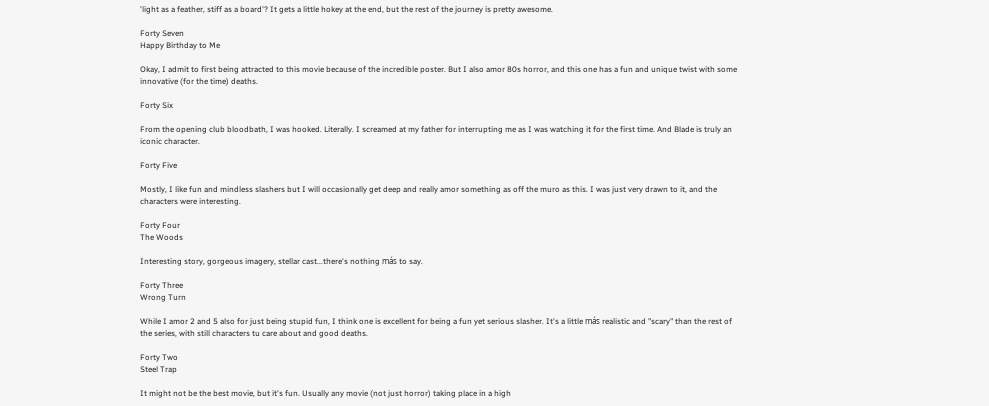'light as a feather, stiff as a board'? It gets a little hokey at the end, but the rest of the journey is pretty awesome.

Forty Seven
Happy Birthday to Me

Okay, I admit to first being attracted to this movie because of the incredible poster. But I also amor 80s horror, and this one has a fun and unique twist with some innovative (for the time) deaths.

Forty Six

From the opening club bloodbath, I was hooked. Literally. I screamed at my father for interrupting me as I was watching it for the first time. And Blade is truly an iconic character.

Forty Five

Mostly, I like fun and mindless slashers but I will occasionally get deep and really amor something as off the muro as this. I was just very drawn to it, and the characters were interesting.

Forty Four
The Woods

Interesting story, gorgeous imagery, stellar cast...there's nothing más to say.

Forty Three
Wrong Turn

While I amor 2 and 5 also for just being stupid fun, I think one is excellent for being a fun yet serious slasher. It's a little más realistic and "scary" than the rest of the series, with still characters tu care about and good deaths.

Forty Two
Steel Trap

It might not be the best movie, but it's fun. Usually any movie (not just horror) taking place in a high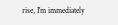rise, I'm immediately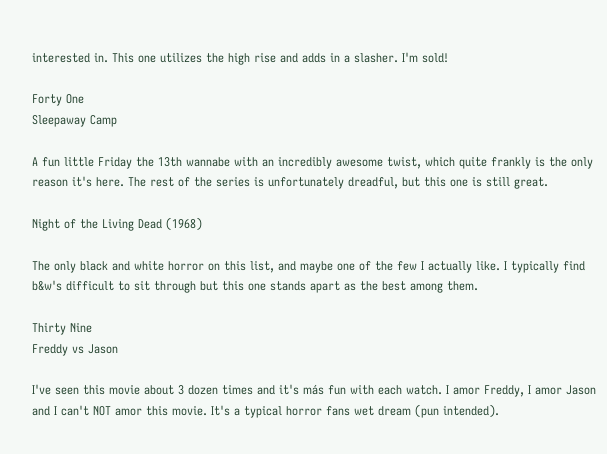interested in. This one utilizes the high rise and adds in a slasher. I'm sold!

Forty One
Sleepaway Camp

A fun little Friday the 13th wannabe with an incredibly awesome twist, which quite frankly is the only reason it's here. The rest of the series is unfortunately dreadful, but this one is still great.

Night of the Living Dead (1968)

The only black and white horror on this list, and maybe one of the few I actually like. I typically find b&w's difficult to sit through but this one stands apart as the best among them.

Thirty Nine
Freddy vs Jason

I've seen this movie about 3 dozen times and it's más fun with each watch. I amor Freddy, I amor Jason and I can't NOT amor this movie. It's a typical horror fans wet dream (pun intended).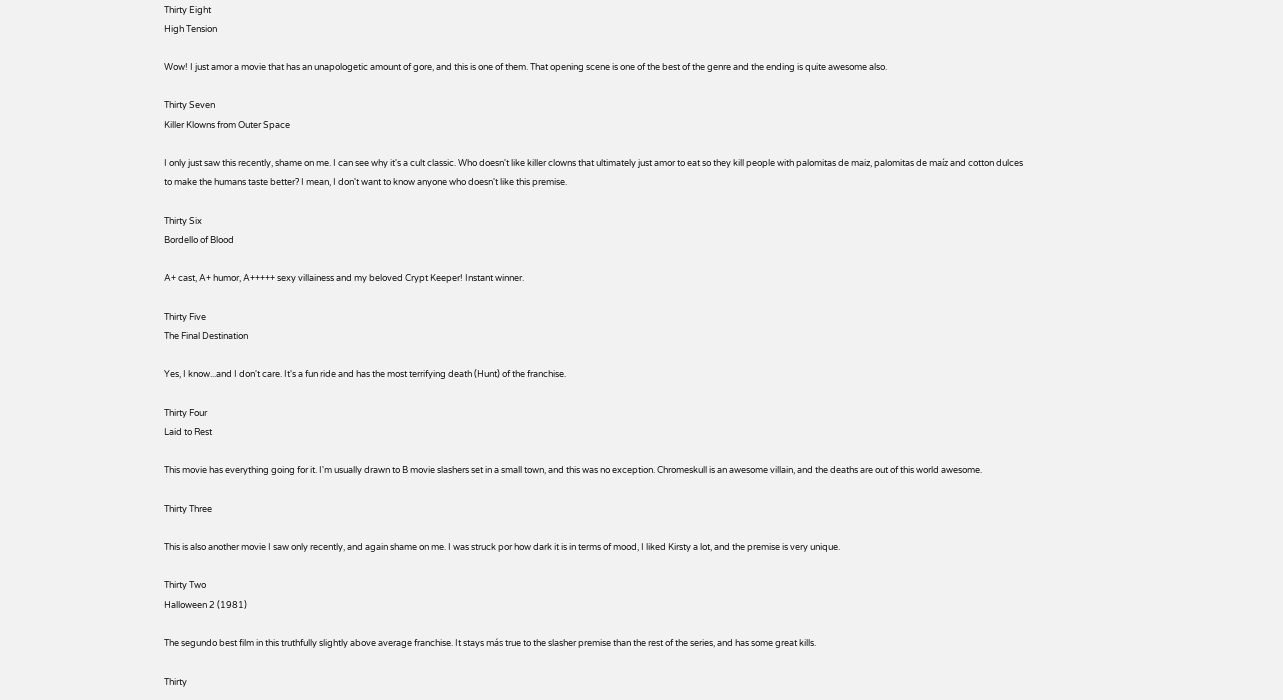Thirty Eight
High Tension

Wow! I just amor a movie that has an unapologetic amount of gore, and this is one of them. That opening scene is one of the best of the genre and the ending is quite awesome also.

Thirty Seven
Killer Klowns from Outer Space

I only just saw this recently, shame on me. I can see why it's a cult classic. Who doesn't like killer clowns that ultimately just amor to eat so they kill people with palomitas de maiz, palomitas de maíz and cotton dulces to make the humans taste better? I mean, I don't want to know anyone who doesn't like this premise.

Thirty Six
Bordello of Blood

A+ cast, A+ humor, A+++++ sexy villainess and my beloved Crypt Keeper! Instant winner.

Thirty Five
The Final Destination

Yes, I know...and I don't care. It's a fun ride and has the most terrifying death (Hunt) of the franchise.

Thirty Four
Laid to Rest

This movie has everything going for it. I'm usually drawn to B movie slashers set in a small town, and this was no exception. Chromeskull is an awesome villain, and the deaths are out of this world awesome.

Thirty Three

This is also another movie I saw only recently, and again shame on me. I was struck por how dark it is in terms of mood, I liked Kirsty a lot, and the premise is very unique.

Thirty Two
Halloween 2 (1981)

The segundo best film in this truthfully slightly above average franchise. It stays más true to the slasher premise than the rest of the series, and has some great kills.

Thirty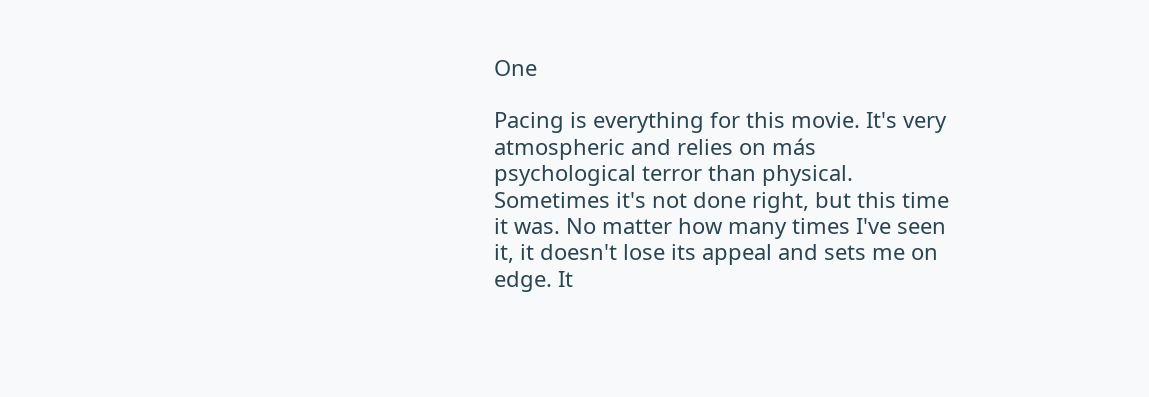One

Pacing is everything for this movie. It's very atmospheric and relies on más psychological terror than physical. Sometimes it's not done right, but this time it was. No matter how many times I've seen it, it doesn't lose its appeal and sets me on edge. It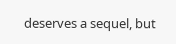deserves a sequel, but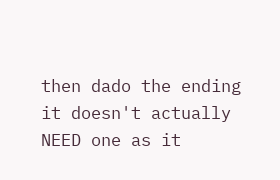then dado the ending it doesn't actually NEED one as it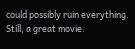could possibly ruin everything. Still, a great movie.